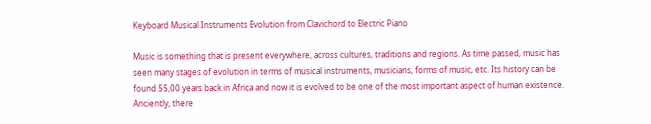Keyboard Musical Instruments Evolution from Clavichord to Electric Piano

Music is something that is present everywhere, across cultures, traditions and regions. As time passed, music has seen many stages of evolution in terms of musical instruments, musicians, forms of music, etc. Its history can be found 55,00 years back in Africa and now it is evolved to be one of the most important aspect of human existence. Anciently, there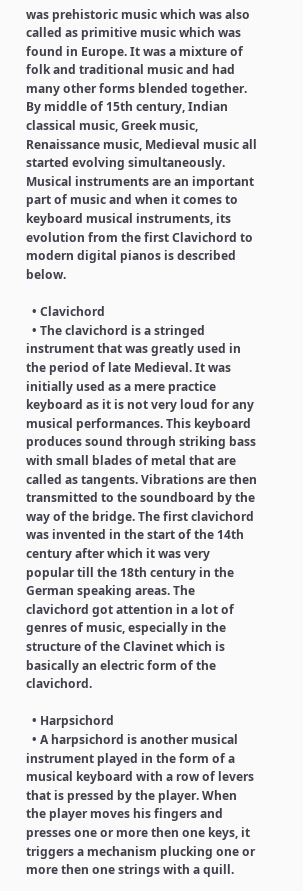was prehistoric music which was also called as primitive music which was found in Europe. It was a mixture of folk and traditional music and had many other forms blended together. By middle of 15th century, Indian classical music, Greek music, Renaissance music, Medieval music all started evolving simultaneously. Musical instruments are an important part of music and when it comes to keyboard musical instruments, its evolution from the first Clavichord to modern digital pianos is described below.

  • Clavichord
  • The clavichord is a stringed instrument that was greatly used in the period of late Medieval. It was initially used as a mere practice keyboard as it is not very loud for any musical performances. This keyboard produces sound through striking bass with small blades of metal that are called as tangents. Vibrations are then transmitted to the soundboard by the way of the bridge. The first clavichord was invented in the start of the 14th century after which it was very popular till the 18th century in the German speaking areas. The clavichord got attention in a lot of genres of music, especially in the structure of the Clavinet which is basically an electric form of the clavichord.

  • Harpsichord
  • A harpsichord is another musical instrument played in the form of a musical keyboard with a row of levers that is pressed by the player. When the player moves his fingers and presses one or more then one keys, it triggers a mechanism plucking one or more then one strings with a quill.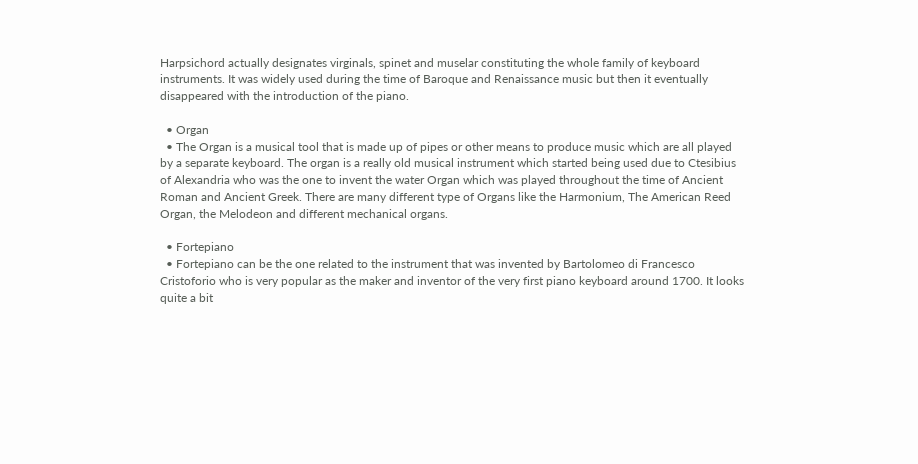Harpsichord actually designates virginals, spinet and muselar constituting the whole family of keyboard instruments. It was widely used during the time of Baroque and Renaissance music but then it eventually disappeared with the introduction of the piano.

  • Organ
  • The Organ is a musical tool that is made up of pipes or other means to produce music which are all played by a separate keyboard. The organ is a really old musical instrument which started being used due to Ctesibius of Alexandria who was the one to invent the water Organ which was played throughout the time of Ancient Roman and Ancient Greek. There are many different type of Organs like the Harmonium, The American Reed Organ, the Melodeon and different mechanical organs.

  • Fortepiano
  • Fortepiano can be the one related to the instrument that was invented by Bartolomeo di Francesco Cristoforio who is very popular as the maker and inventor of the very first piano keyboard around 1700. It looks quite a bit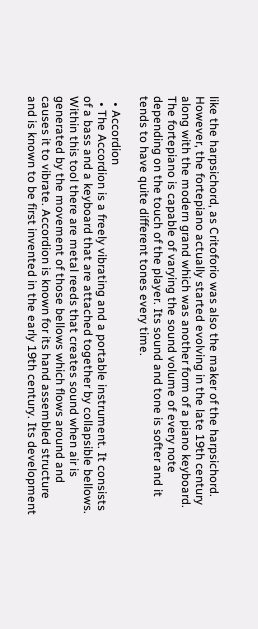like the harpsichord, as Critoforio was also the maker of the harpsichord. However, the fortepiano actually started evolving in the late 19th century along with the modern grand which was another form of a piano keyboard. The fortepiano is capable of varying the sound volume of every note depending on the touch of the player. Its sound and tone is softer and it tends to have quite different tones every time.

  • Accordion
  • The Accordion is a freely vibrating and a portable instrument. It consists of a bass and a keyboard that are attached together by collapsible bellows. Within this tool there are metal reeds that creates sound when air is generated by the movement of those bellows which flows around and causes it to vibrate. Accordion is known for its hand assembled structure and is known to be first invented in the early 19th century. Its development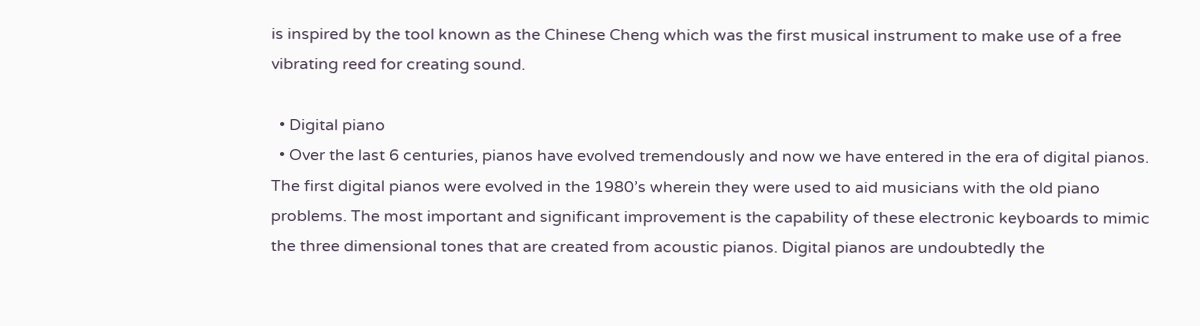is inspired by the tool known as the Chinese Cheng which was the first musical instrument to make use of a free vibrating reed for creating sound.

  • Digital piano
  • Over the last 6 centuries, pianos have evolved tremendously and now we have entered in the era of digital pianos. The first digital pianos were evolved in the 1980’s wherein they were used to aid musicians with the old piano problems. The most important and significant improvement is the capability of these electronic keyboards to mimic the three dimensional tones that are created from acoustic pianos. Digital pianos are undoubtedly the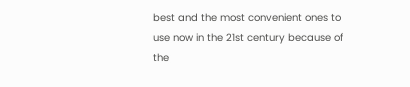best and the most convenient ones to use now in the 21st century because of the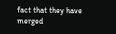fact that they have merged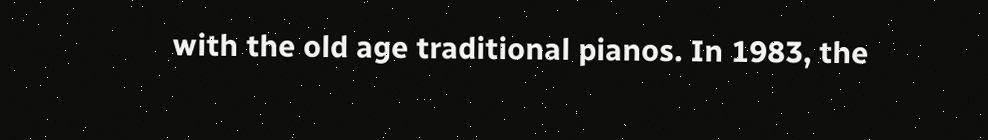with the old age traditional pianos. In 1983, the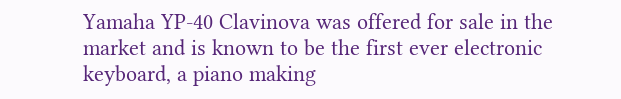Yamaha YP-40 Clavinova was offered for sale in the market and is known to be the first ever electronic keyboard, a piano making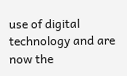use of digital technology and are now the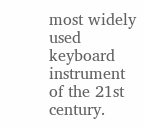most widely used keyboard instrument of the 21st century.